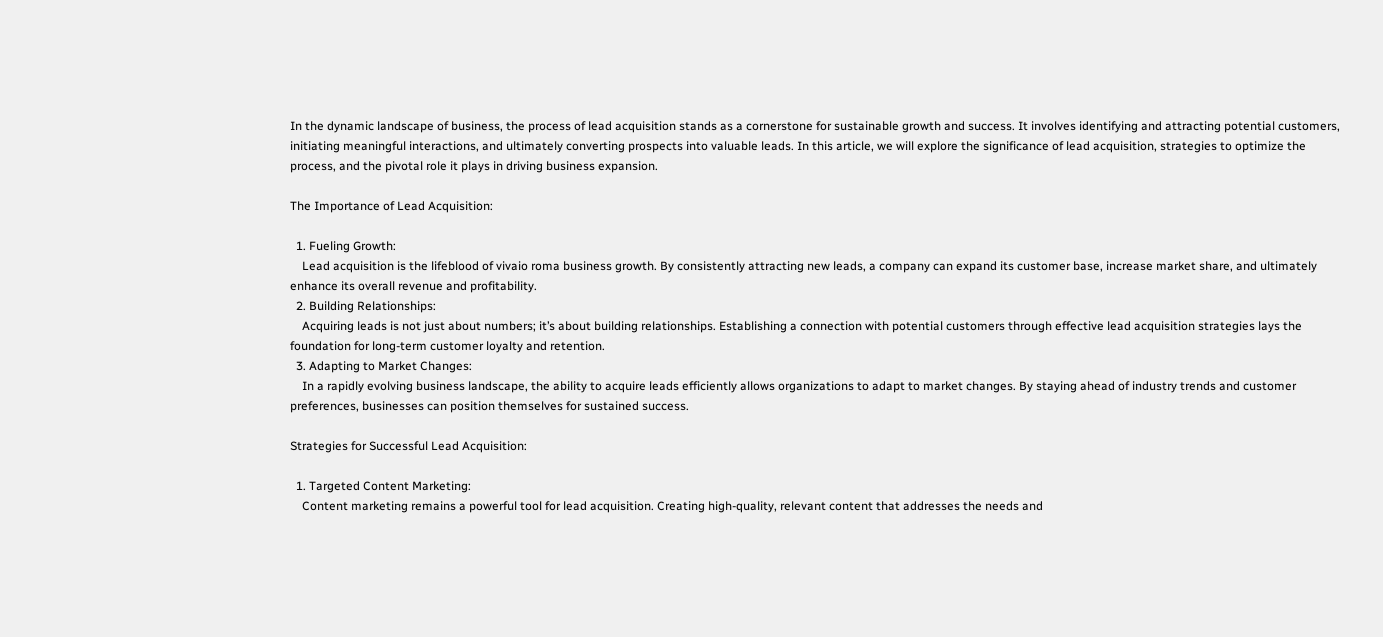In the dynamic landscape of business, the process of lead acquisition stands as a cornerstone for sustainable growth and success. It involves identifying and attracting potential customers, initiating meaningful interactions, and ultimately converting prospects into valuable leads. In this article, we will explore the significance of lead acquisition, strategies to optimize the process, and the pivotal role it plays in driving business expansion.

The Importance of Lead Acquisition:

  1. Fueling Growth:
    Lead acquisition is the lifeblood of vivaio roma business growth. By consistently attracting new leads, a company can expand its customer base, increase market share, and ultimately enhance its overall revenue and profitability.
  2. Building Relationships:
    Acquiring leads is not just about numbers; it’s about building relationships. Establishing a connection with potential customers through effective lead acquisition strategies lays the foundation for long-term customer loyalty and retention.
  3. Adapting to Market Changes:
    In a rapidly evolving business landscape, the ability to acquire leads efficiently allows organizations to adapt to market changes. By staying ahead of industry trends and customer preferences, businesses can position themselves for sustained success.

Strategies for Successful Lead Acquisition:

  1. Targeted Content Marketing:
    Content marketing remains a powerful tool for lead acquisition. Creating high-quality, relevant content that addresses the needs and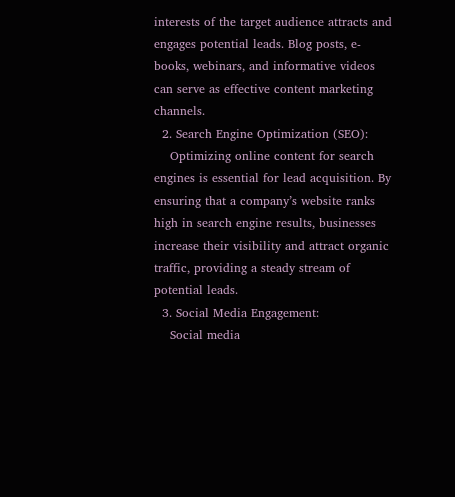interests of the target audience attracts and engages potential leads. Blog posts, e-books, webinars, and informative videos can serve as effective content marketing channels.
  2. Search Engine Optimization (SEO):
    Optimizing online content for search engines is essential for lead acquisition. By ensuring that a company’s website ranks high in search engine results, businesses increase their visibility and attract organic traffic, providing a steady stream of potential leads.
  3. Social Media Engagement:
    Social media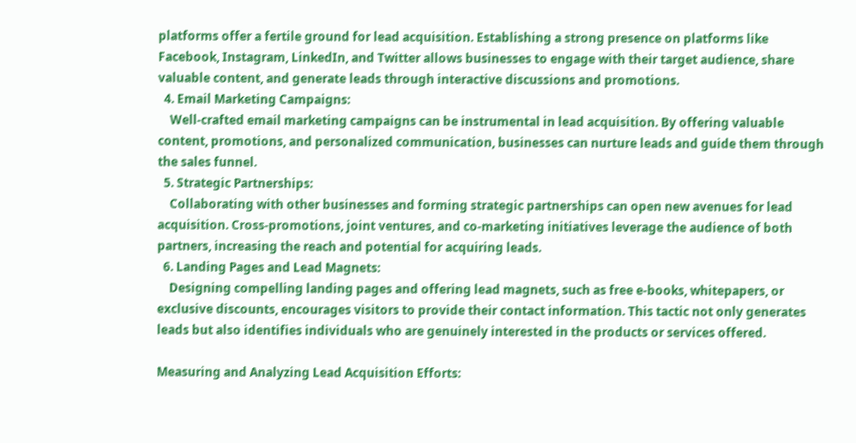platforms offer a fertile ground for lead acquisition. Establishing a strong presence on platforms like Facebook, Instagram, LinkedIn, and Twitter allows businesses to engage with their target audience, share valuable content, and generate leads through interactive discussions and promotions.
  4. Email Marketing Campaigns:
    Well-crafted email marketing campaigns can be instrumental in lead acquisition. By offering valuable content, promotions, and personalized communication, businesses can nurture leads and guide them through the sales funnel.
  5. Strategic Partnerships:
    Collaborating with other businesses and forming strategic partnerships can open new avenues for lead acquisition. Cross-promotions, joint ventures, and co-marketing initiatives leverage the audience of both partners, increasing the reach and potential for acquiring leads.
  6. Landing Pages and Lead Magnets:
    Designing compelling landing pages and offering lead magnets, such as free e-books, whitepapers, or exclusive discounts, encourages visitors to provide their contact information. This tactic not only generates leads but also identifies individuals who are genuinely interested in the products or services offered.

Measuring and Analyzing Lead Acquisition Efforts: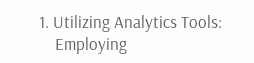1. Utilizing Analytics Tools:
    Employing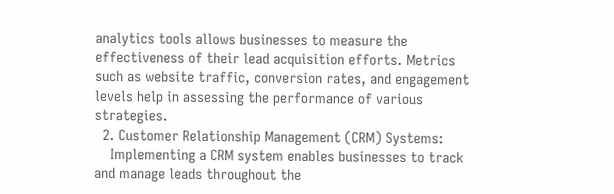analytics tools allows businesses to measure the effectiveness of their lead acquisition efforts. Metrics such as website traffic, conversion rates, and engagement levels help in assessing the performance of various strategies.
  2. Customer Relationship Management (CRM) Systems:
    Implementing a CRM system enables businesses to track and manage leads throughout the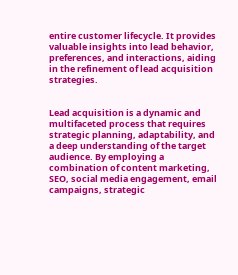entire customer lifecycle. It provides valuable insights into lead behavior, preferences, and interactions, aiding in the refinement of lead acquisition strategies.


Lead acquisition is a dynamic and multifaceted process that requires strategic planning, adaptability, and a deep understanding of the target audience. By employing a combination of content marketing, SEO, social media engagement, email campaigns, strategic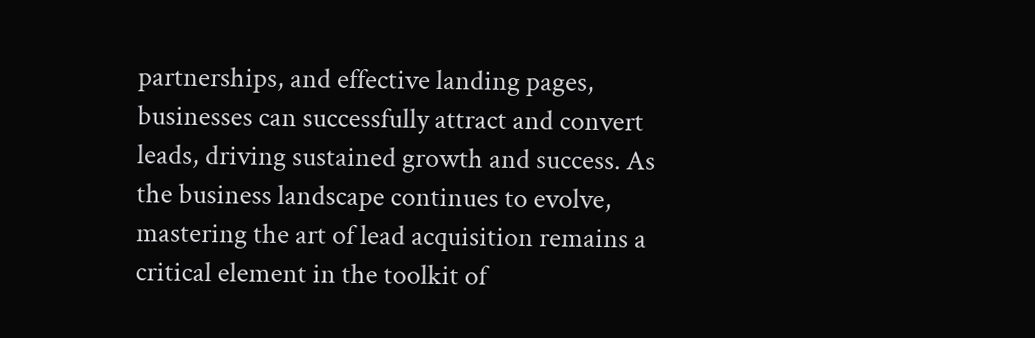partnerships, and effective landing pages, businesses can successfully attract and convert leads, driving sustained growth and success. As the business landscape continues to evolve, mastering the art of lead acquisition remains a critical element in the toolkit of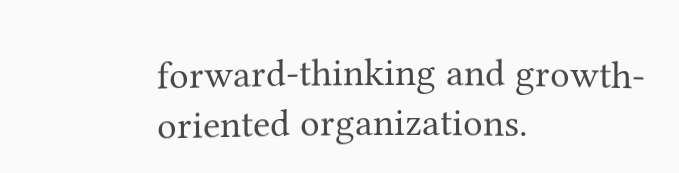forward-thinking and growth-oriented organizations.